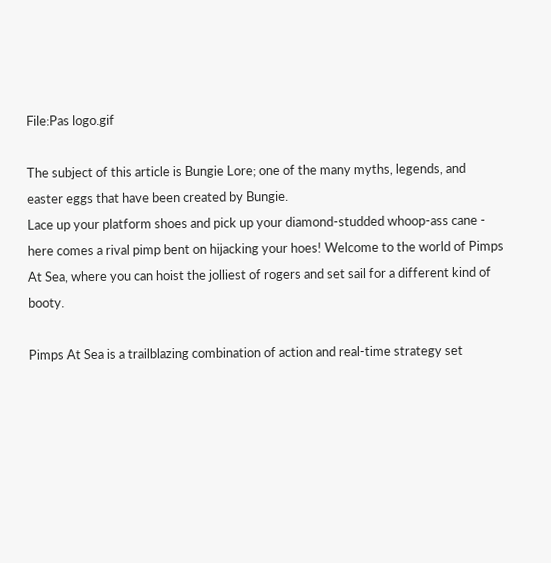File:Pas logo.gif

The subject of this article is Bungie Lore; one of the many myths, legends, and easter eggs that have been created by Bungie.
Lace up your platform shoes and pick up your diamond-studded whoop-ass cane - here comes a rival pimp bent on hijacking your hoes! Welcome to the world of Pimps At Sea, where you can hoist the jolliest of rogers and set sail for a different kind of booty.

Pimps At Sea is a trailblazing combination of action and real-time strategy set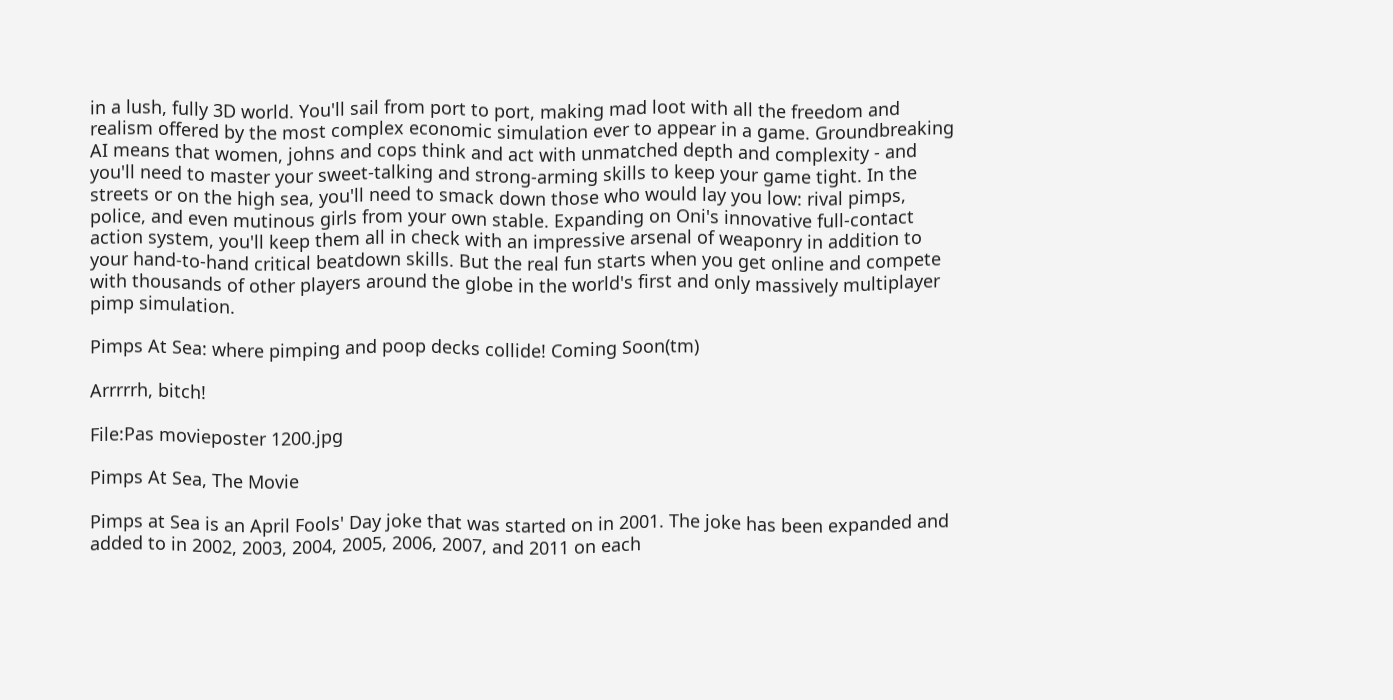in a lush, fully 3D world. You'll sail from port to port, making mad loot with all the freedom and realism offered by the most complex economic simulation ever to appear in a game. Groundbreaking AI means that women, johns and cops think and act with unmatched depth and complexity - and you'll need to master your sweet-talking and strong-arming skills to keep your game tight. In the streets or on the high sea, you'll need to smack down those who would lay you low: rival pimps, police, and even mutinous girls from your own stable. Expanding on Oni's innovative full-contact action system, you'll keep them all in check with an impressive arsenal of weaponry in addition to your hand-to-hand critical beatdown skills. But the real fun starts when you get online and compete with thousands of other players around the globe in the world's first and only massively multiplayer pimp simulation.

Pimps At Sea: where pimping and poop decks collide! Coming Soon(tm)

Arrrrrh, bitch!

File:Pas movieposter 1200.jpg

Pimps At Sea, The Movie

Pimps at Sea is an April Fools' Day joke that was started on in 2001. The joke has been expanded and added to in 2002, 2003, 2004, 2005, 2006, 2007, and 2011 on each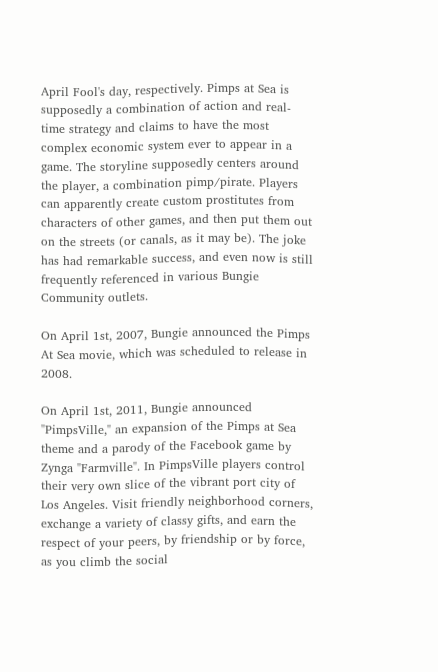April Fool's day, respectively. Pimps at Sea is supposedly a combination of action and real-time strategy and claims to have the most complex economic system ever to appear in a game. The storyline supposedly centers around the player, a combination pimp/pirate. Players can apparently create custom prostitutes from characters of other games, and then put them out on the streets (or canals, as it may be). The joke has had remarkable success, and even now is still frequently referenced in various Bungie Community outlets.

On April 1st, 2007, Bungie announced the Pimps At Sea movie, which was scheduled to release in 2008.

On April 1st, 2011, Bungie announced "PimpsVille," an expansion of the Pimps at Sea theme and a parody of the Facebook game by Zynga "Farmville". In PimpsVille players control their very own slice of the vibrant port city of Los Angeles. Visit friendly neighborhood corners, exchange a variety of classy gifts, and earn the respect of your peers, by friendship or by force, as you climb the social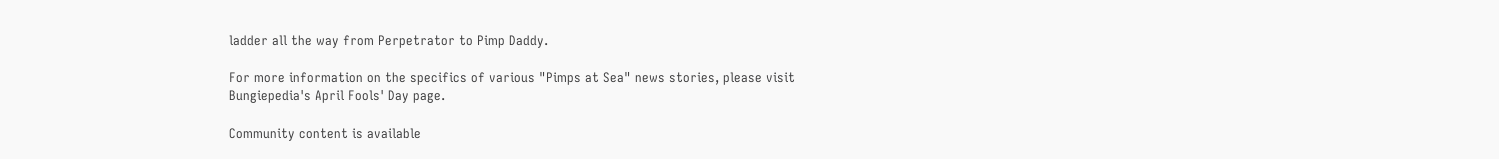ladder all the way from Perpetrator to Pimp Daddy.

For more information on the specifics of various "Pimps at Sea" news stories, please visit Bungiepedia's April Fools' Day page.

Community content is available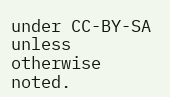under CC-BY-SA unless otherwise noted.